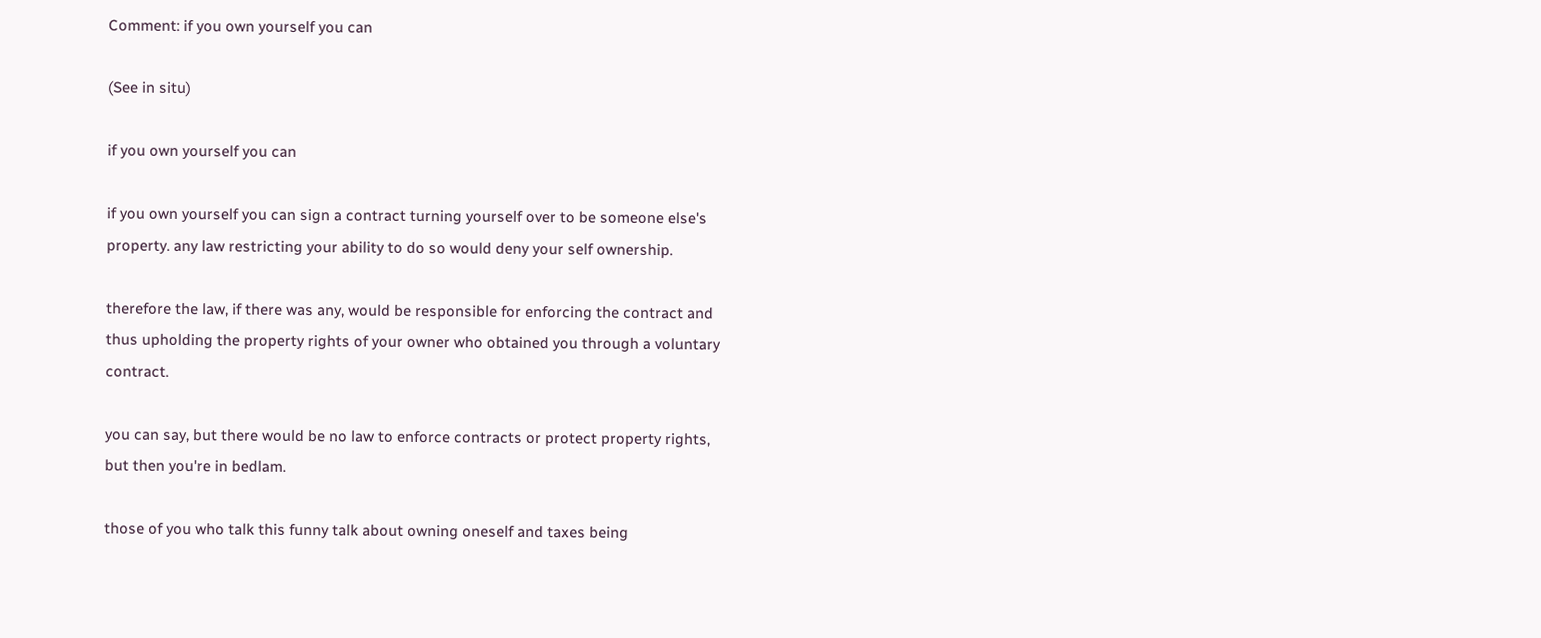Comment: if you own yourself you can

(See in situ)

if you own yourself you can

if you own yourself you can sign a contract turning yourself over to be someone else's property. any law restricting your ability to do so would deny your self ownership.

therefore the law, if there was any, would be responsible for enforcing the contract and thus upholding the property rights of your owner who obtained you through a voluntary contract.

you can say, but there would be no law to enforce contracts or protect property rights, but then you're in bedlam.

those of you who talk this funny talk about owning oneself and taxes being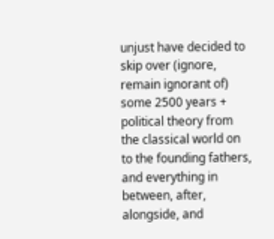unjust have decided to skip over (ignore, remain ignorant of) some 2500 years + political theory from the classical world on to the founding fathers, and everything in between, after, alongside, and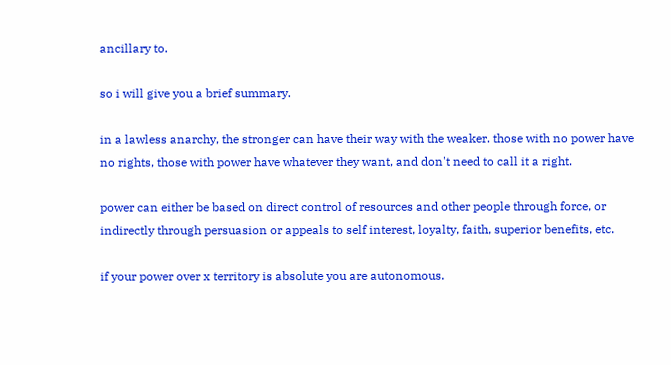ancillary to.

so i will give you a brief summary.

in a lawless anarchy, the stronger can have their way with the weaker. those with no power have no rights, those with power have whatever they want, and don't need to call it a right.

power can either be based on direct control of resources and other people through force, or indirectly through persuasion or appeals to self interest, loyalty, faith, superior benefits, etc.

if your power over x territory is absolute you are autonomous.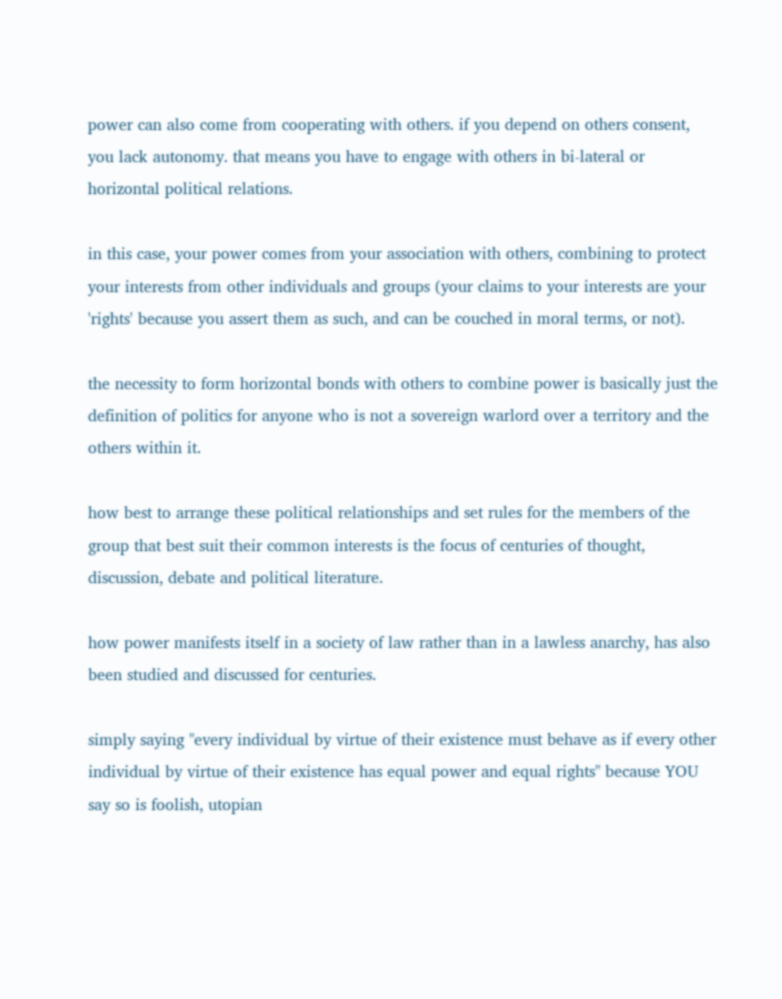power can also come from cooperating with others. if you depend on others consent, you lack autonomy. that means you have to engage with others in bi-lateral or horizontal political relations.

in this case, your power comes from your association with others, combining to protect your interests from other individuals and groups (your claims to your interests are your 'rights' because you assert them as such, and can be couched in moral terms, or not).

the necessity to form horizontal bonds with others to combine power is basically just the definition of politics for anyone who is not a sovereign warlord over a territory and the others within it.

how best to arrange these political relationships and set rules for the members of the group that best suit their common interests is the focus of centuries of thought, discussion, debate and political literature.

how power manifests itself in a society of law rather than in a lawless anarchy, has also been studied and discussed for centuries.

simply saying "every individual by virtue of their existence must behave as if every other individual by virtue of their existence has equal power and equal rights" because YOU say so is foolish, utopian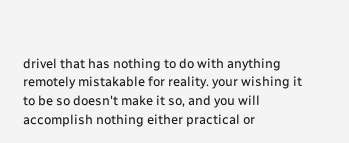drivel that has nothing to do with anything remotely mistakable for reality. your wishing it to be so doesn't make it so, and you will accomplish nothing either practical or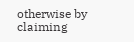otherwise by claiming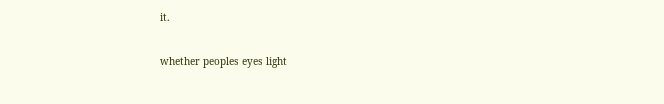it.

whether peoples eyes light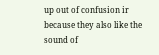up out of confusion ir because they also like the sound of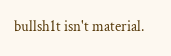bullsh1t isn't material.